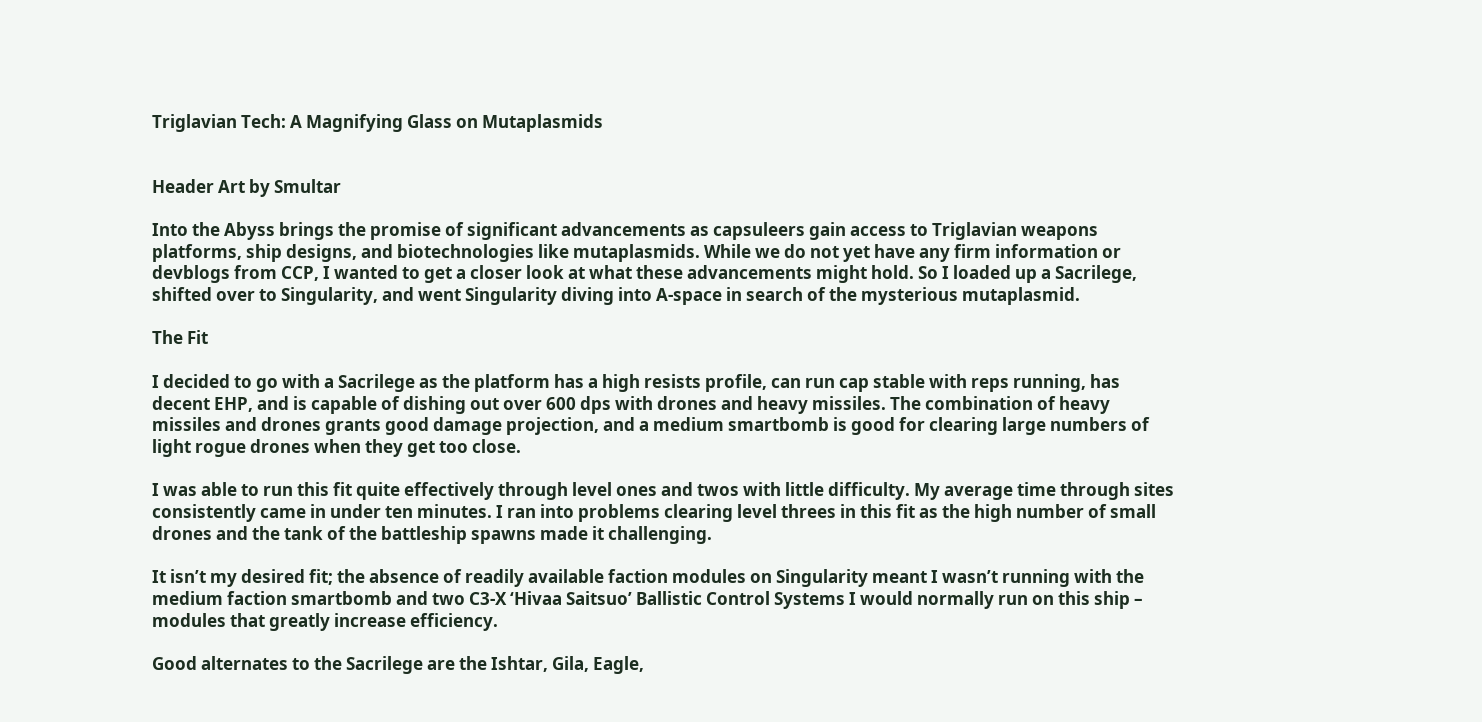Triglavian Tech: A Magnifying Glass on Mutaplasmids


Header Art by Smultar

Into the Abyss brings the promise of significant advancements as capsuleers gain access to Triglavian weapons platforms, ship designs, and biotechnologies like mutaplasmids. While we do not yet have any firm information or devblogs from CCP, I wanted to get a closer look at what these advancements might hold. So I loaded up a Sacrilege, shifted over to Singularity, and went Singularity diving into A-space in search of the mysterious mutaplasmid.

The Fit

I decided to go with a Sacrilege as the platform has a high resists profile, can run cap stable with reps running, has decent EHP, and is capable of dishing out over 600 dps with drones and heavy missiles. The combination of heavy missiles and drones grants good damage projection, and a medium smartbomb is good for clearing large numbers of light rogue drones when they get too close.

I was able to run this fit quite effectively through level ones and twos with little difficulty. My average time through sites consistently came in under ten minutes. I ran into problems clearing level threes in this fit as the high number of small drones and the tank of the battleship spawns made it challenging.

It isn’t my desired fit; the absence of readily available faction modules on Singularity meant I wasn’t running with the medium faction smartbomb and two C3-X ‘Hivaa Saitsuo’ Ballistic Control Systems I would normally run on this ship – modules that greatly increase efficiency.

Good alternates to the Sacrilege are the Ishtar, Gila, Eagle,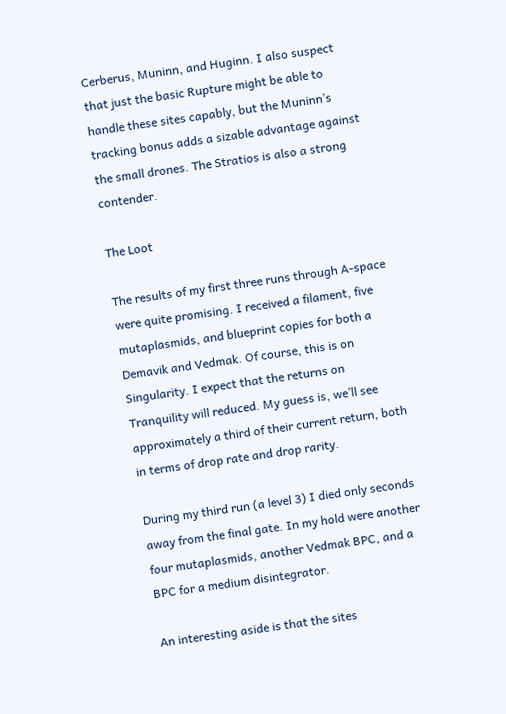Cerberus, Muninn, and Huginn. I also suspect that just the basic Rupture might be able to handle these sites capably, but the Muninn’s tracking bonus adds a sizable advantage against the small drones. The Stratios is also a strong contender.

The Loot

The results of my first three runs through A-space were quite promising. I received a filament, five mutaplasmids, and blueprint copies for both a Demavik and Vedmak. Of course, this is on Singularity. I expect that the returns on Tranquility will reduced. My guess is, we’ll see approximately a third of their current return, both in terms of drop rate and drop rarity.

During my third run (a level 3) I died only seconds away from the final gate. In my hold were another four mutaplasmids, another Vedmak BPC, and a BPC for a medium disintegrator.

An interesting aside is that the sites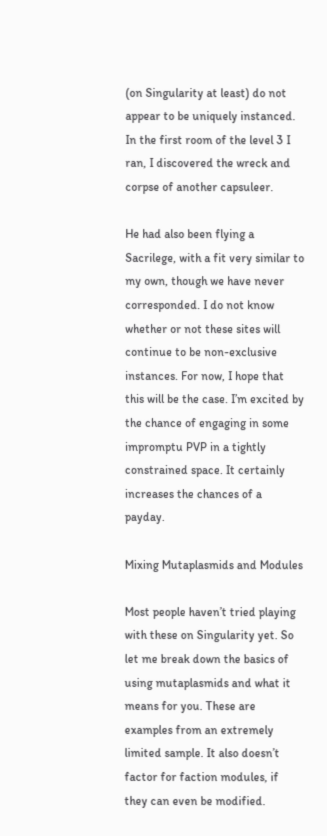(on Singularity at least) do not appear to be uniquely instanced. In the first room of the level 3 I ran, I discovered the wreck and corpse of another capsuleer.

He had also been flying a Sacrilege, with a fit very similar to my own, though we have never corresponded. I do not know whether or not these sites will continue to be non-exclusive instances. For now, I hope that this will be the case. I’m excited by the chance of engaging in some impromptu PVP in a tightly constrained space. It certainly increases the chances of a payday.

Mixing Mutaplasmids and Modules

Most people haven’t tried playing with these on Singularity yet. So let me break down the basics of using mutaplasmids and what it means for you. These are examples from an extremely limited sample. It also doesn’t factor for faction modules, if they can even be modified.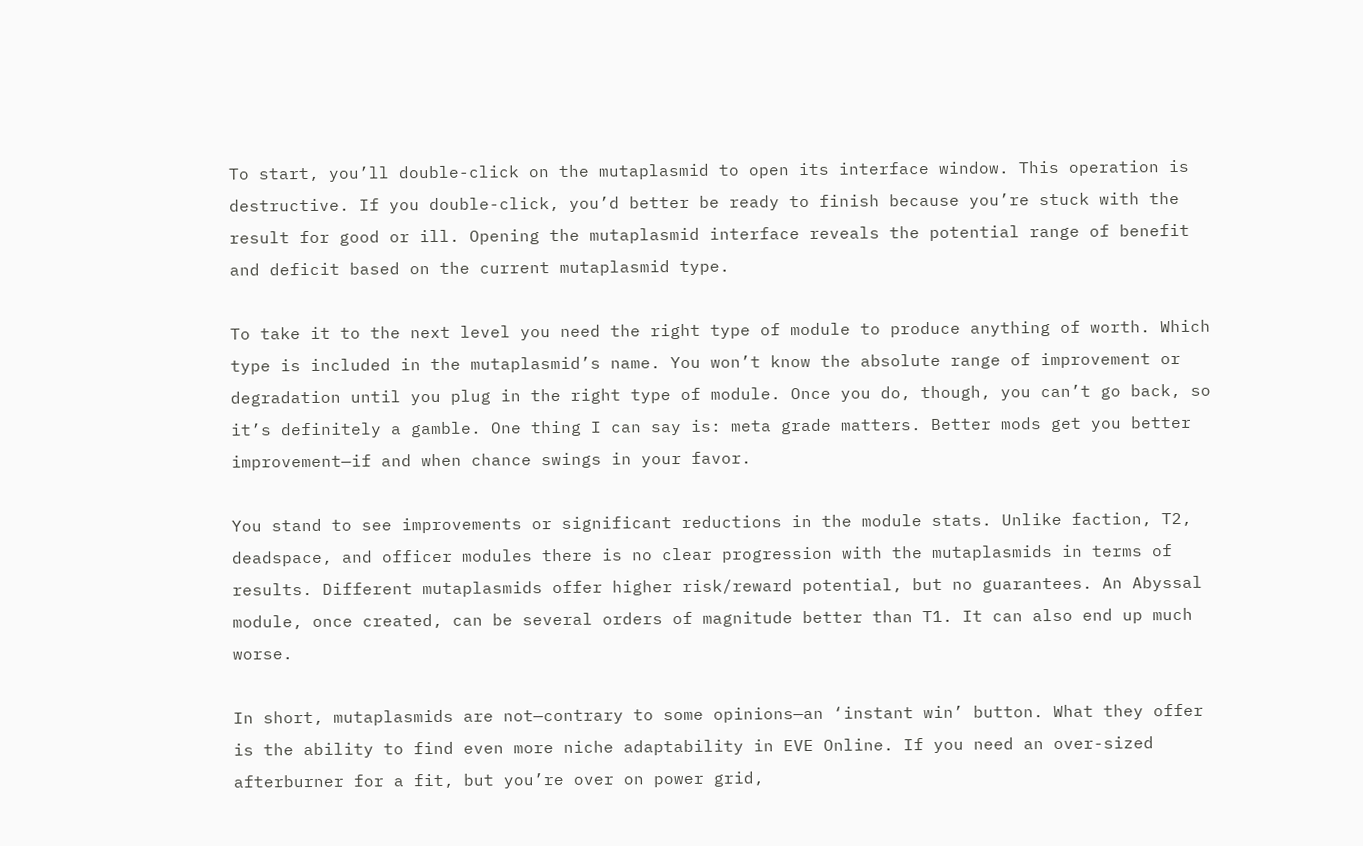To start, you’ll double-click on the mutaplasmid to open its interface window. This operation is destructive. If you double-click, you’d better be ready to finish because you’re stuck with the result for good or ill. Opening the mutaplasmid interface reveals the potential range of benefit and deficit based on the current mutaplasmid type.

To take it to the next level you need the right type of module to produce anything of worth. Which type is included in the mutaplasmid’s name. You won’t know the absolute range of improvement or degradation until you plug in the right type of module. Once you do, though, you can’t go back, so it’s definitely a gamble. One thing I can say is: meta grade matters. Better mods get you better improvement—if and when chance swings in your favor.

You stand to see improvements or significant reductions in the module stats. Unlike faction, T2, deadspace, and officer modules there is no clear progression with the mutaplasmids in terms of results. Different mutaplasmids offer higher risk/reward potential, but no guarantees. An Abyssal module, once created, can be several orders of magnitude better than T1. It can also end up much worse.

In short, mutaplasmids are not—contrary to some opinions—an ‘instant win’ button. What they offer is the ability to find even more niche adaptability in EVE Online. If you need an over-sized afterburner for a fit, but you’re over on power grid,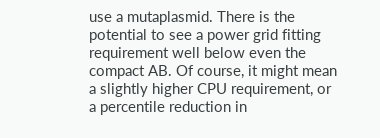use a mutaplasmid. There is the potential to see a power grid fitting requirement well below even the compact AB. Of course, it might mean a slightly higher CPU requirement, or a percentile reduction in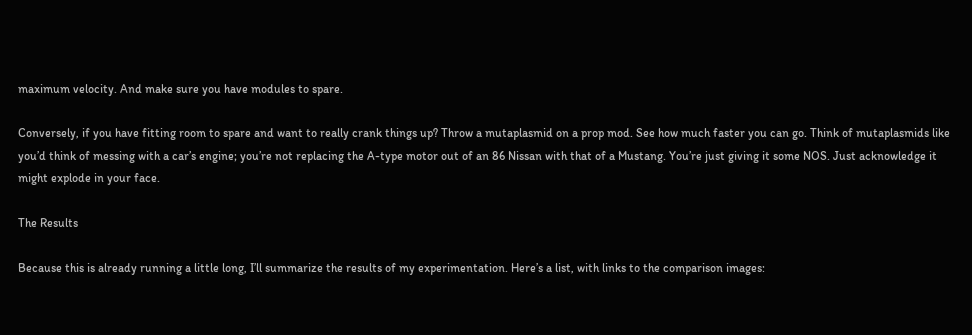maximum velocity. And make sure you have modules to spare.

Conversely, if you have fitting room to spare and want to really crank things up? Throw a mutaplasmid on a prop mod. See how much faster you can go. Think of mutaplasmids like you’d think of messing with a car’s engine; you’re not replacing the A-type motor out of an 86 Nissan with that of a Mustang. You’re just giving it some NOS. Just acknowledge it might explode in your face.

The Results

Because this is already running a little long, I’ll summarize the results of my experimentation. Here’s a list, with links to the comparison images: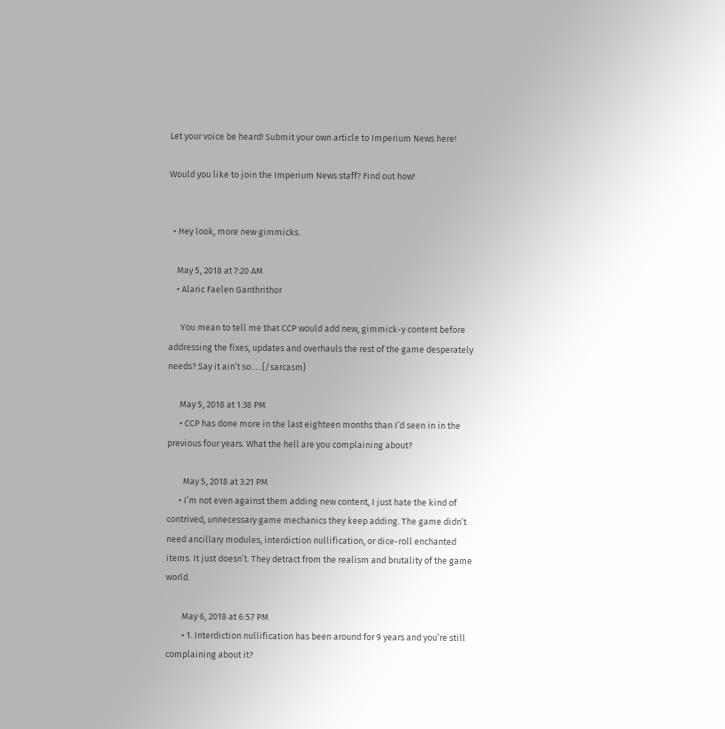Let your voice be heard! Submit your own article to Imperium News here!

Would you like to join the Imperium News staff? Find out how!


  • Hey look, more new gimmicks.

    May 5, 2018 at 7:20 AM
    • Alaric Faelen Ganthrithor

      You mean to tell me that CCP would add new, gimmick-y content before addressing the fixes, updates and overhauls the rest of the game desperately needs? Say it ain’t so…..{/sarcasm}

      May 5, 2018 at 1:38 PM
      • CCP has done more in the last eighteen months than I’d seen in in the previous four years. What the hell are you complaining about?

        May 5, 2018 at 3:21 PM
      • I’m not even against them adding new content, I just hate the kind of contrived, unnecessary game mechanics they keep adding. The game didn’t need ancillary modules, interdiction nullification, or dice-roll enchanted items. It just doesn’t. They detract from the realism and brutality of the game world.

        May 6, 2018 at 6:57 PM
        • 1. Interdiction nullification has been around for 9 years and you’re still complaining about it?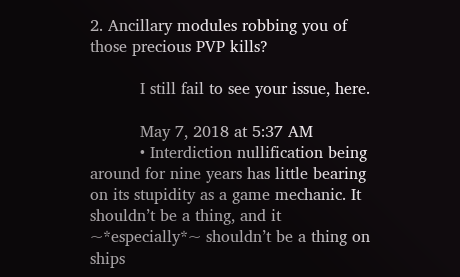2. Ancillary modules robbing you of those precious PVP kills?

          I still fail to see your issue, here.

          May 7, 2018 at 5:37 AM
          • Interdiction nullification being around for nine years has little bearing on its stupidity as a game mechanic. It shouldn’t be a thing, and it ~*especially*~ shouldn’t be a thing on ships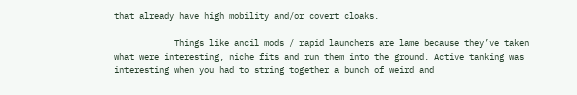that already have high mobility and/or covert cloaks.

            Things like ancil mods / rapid launchers are lame because they’ve taken what were interesting, niche fits and run them into the ground. Active tanking was interesting when you had to string together a bunch of weird and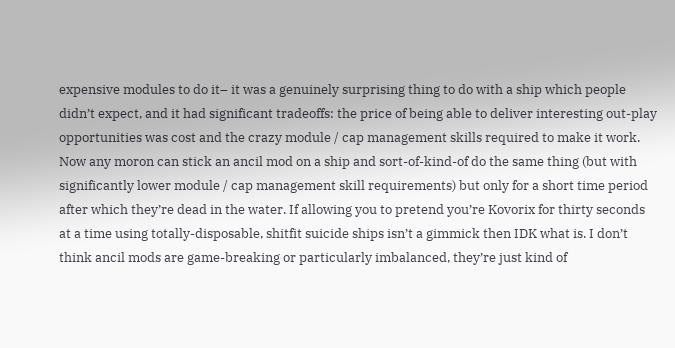expensive modules to do it– it was a genuinely surprising thing to do with a ship which people didn’t expect, and it had significant tradeoffs: the price of being able to deliver interesting out-play opportunities was cost and the crazy module / cap management skills required to make it work. Now any moron can stick an ancil mod on a ship and sort-of-kind-of do the same thing (but with significantly lower module / cap management skill requirements) but only for a short time period after which they’re dead in the water. If allowing you to pretend you’re Kovorix for thirty seconds at a time using totally-disposable, shitfit suicide ships isn’t a gimmick then IDK what is. I don’t think ancil mods are game-breaking or particularly imbalanced, they’re just kind of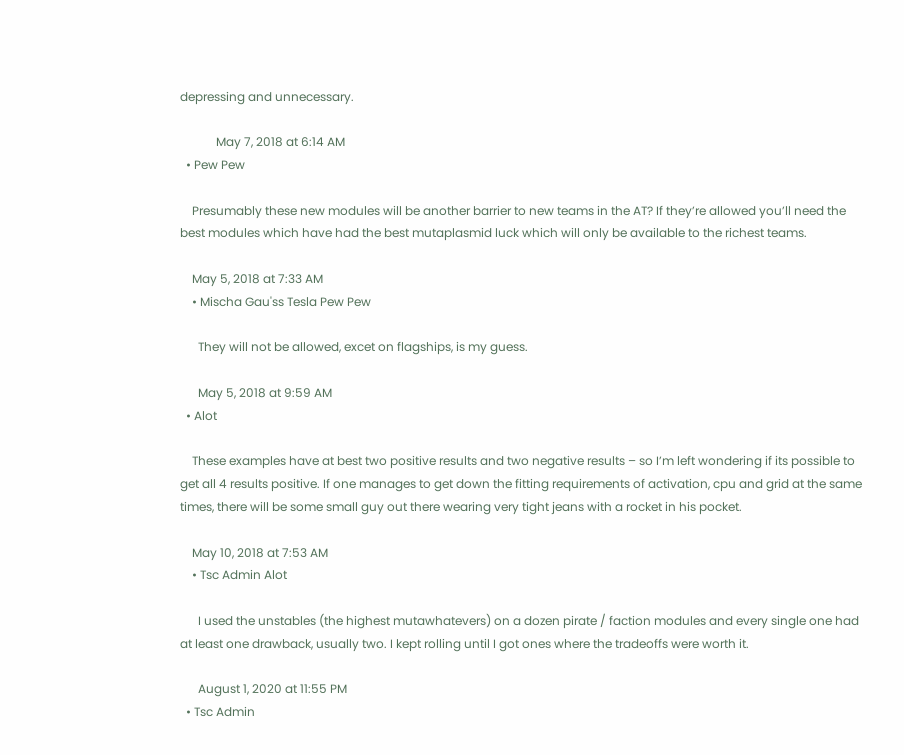depressing and unnecessary.

            May 7, 2018 at 6:14 AM
  • Pew Pew

    Presumably these new modules will be another barrier to new teams in the AT? If they’re allowed you’ll need the best modules which have had the best mutaplasmid luck which will only be available to the richest teams.

    May 5, 2018 at 7:33 AM
    • Mischa Gau'ss Tesla Pew Pew

      They will not be allowed, excet on flagships, is my guess.

      May 5, 2018 at 9:59 AM
  • Alot

    These examples have at best two positive results and two negative results – so I’m left wondering if its possible to get all 4 results positive. If one manages to get down the fitting requirements of activation, cpu and grid at the same times, there will be some small guy out there wearing very tight jeans with a rocket in his pocket.

    May 10, 2018 at 7:53 AM
    • Tsc Admin Alot

      I used the unstables (the highest mutawhatevers) on a dozen pirate / faction modules and every single one had at least one drawback, usually two. I kept rolling until I got ones where the tradeoffs were worth it.

      August 1, 2020 at 11:55 PM
  • Tsc Admin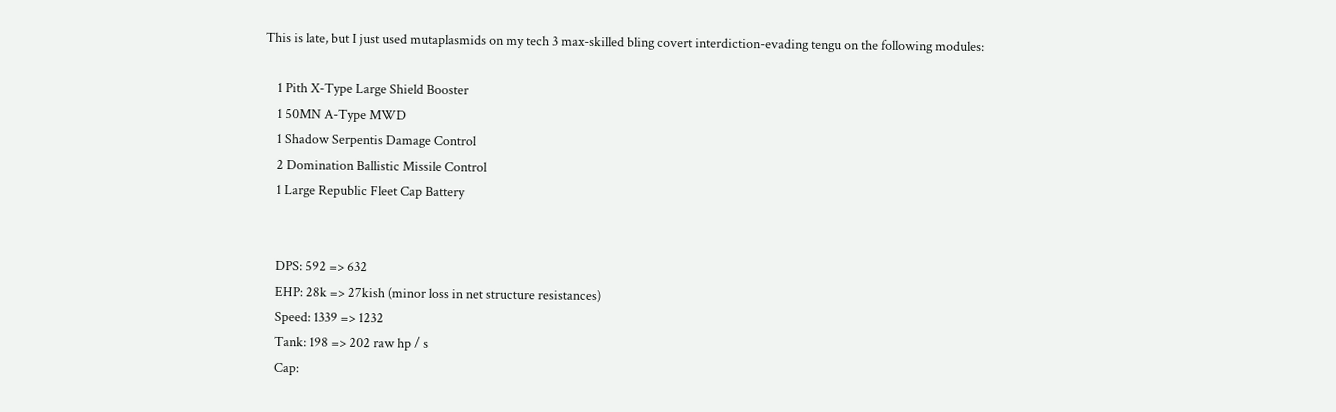This is late, but I just used mutaplasmids on my tech 3 max-skilled bling covert interdiction-evading tengu on the following modules:

    1 Pith X-Type Large Shield Booster
    1 50MN A-Type MWD
    1 Shadow Serpentis Damage Control
    2 Domination Ballistic Missile Control
    1 Large Republic Fleet Cap Battery


    DPS: 592 => 632
    EHP: 28k => 27kish (minor loss in net structure resistances)
    Speed: 1339 => 1232
    Tank: 198 => 202 raw hp / s
    Cap: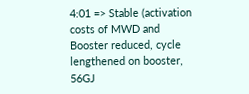4:01 => Stable (activation costs of MWD and Booster reduced, cycle lengthened on booster, 56GJ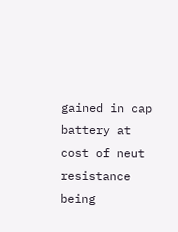gained in cap battery at cost of neut resistance being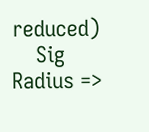reduced)
    Sig Radius =>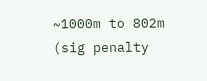~1000m to 802m (sig penalty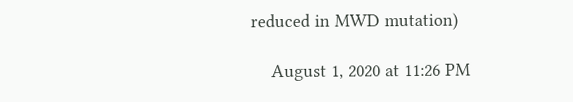reduced in MWD mutation)

    August 1, 2020 at 11:26 PM